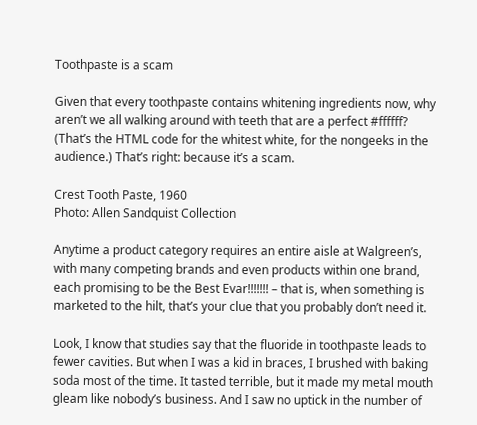Toothpaste is a scam

Given that every toothpaste contains whitening ingredients now, why aren’t we all walking around with teeth that are a perfect #ffffff? (That’s the HTML code for the whitest white, for the nongeeks in the audience.) That’s right: because it’s a scam.

Crest Tooth Paste, 1960
Photo: Allen Sandquist Collection

Anytime a product category requires an entire aisle at Walgreen’s, with many competing brands and even products within one brand, each promising to be the Best Evar!!!!!!! – that is, when something is marketed to the hilt, that’s your clue that you probably don’t need it.

Look, I know that studies say that the fluoride in toothpaste leads to fewer cavities. But when I was a kid in braces, I brushed with baking soda most of the time. It tasted terrible, but it made my metal mouth gleam like nobody’s business. And I saw no uptick in the number of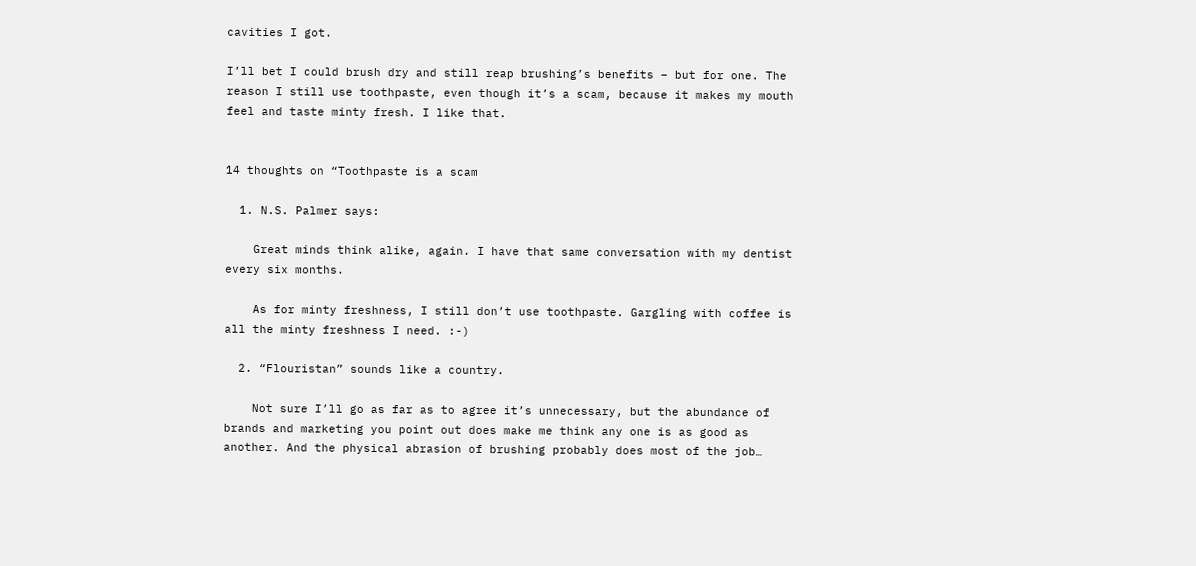cavities I got.

I’ll bet I could brush dry and still reap brushing’s benefits – but for one. The reason I still use toothpaste, even though it’s a scam, because it makes my mouth feel and taste minty fresh. I like that.


14 thoughts on “Toothpaste is a scam

  1. N.S. Palmer says:

    Great minds think alike, again. I have that same conversation with my dentist every six months.

    As for minty freshness, I still don’t use toothpaste. Gargling with coffee is all the minty freshness I need. :-)

  2. “Flouristan” sounds like a country.

    Not sure I’ll go as far as to agree it’s unnecessary, but the abundance of brands and marketing you point out does make me think any one is as good as another. And the physical abrasion of brushing probably does most of the job…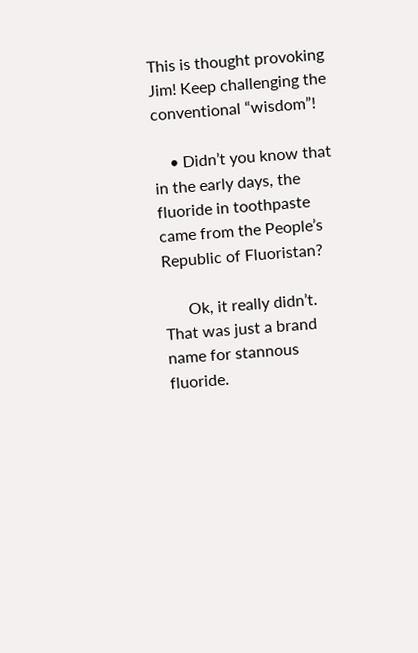This is thought provoking Jim! Keep challenging the conventional “wisdom”!

    • Didn’t you know that in the early days, the fluoride in toothpaste came from the People’s Republic of Fluoristan?

      Ok, it really didn’t. That was just a brand name for stannous fluoride.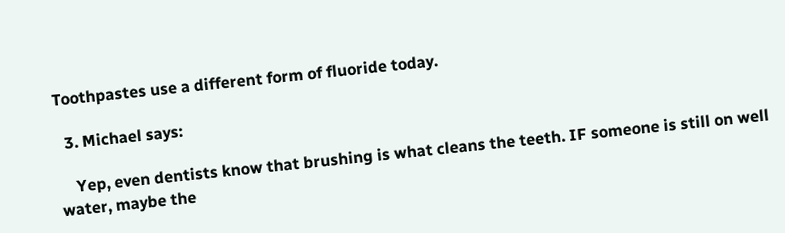Toothpastes use a different form of fluoride today.

  3. Michael says:

    Yep, even dentists know that brushing is what cleans the teeth. IF someone is still on well water, maybe the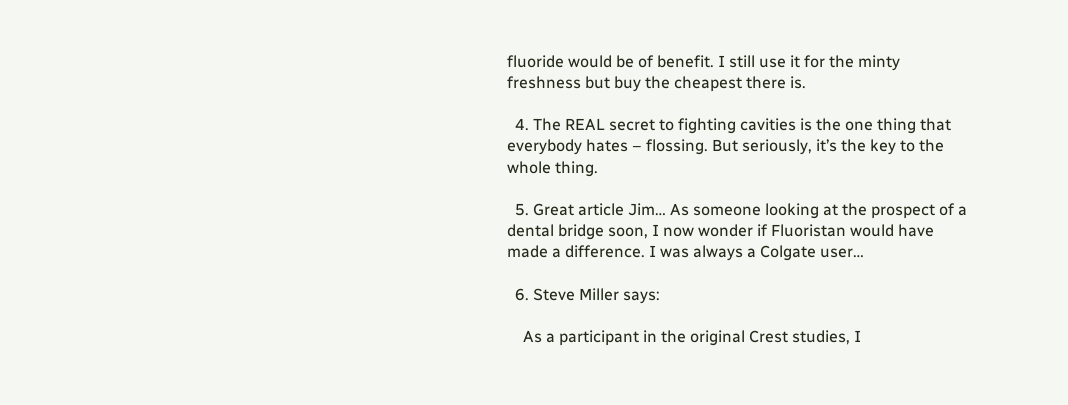fluoride would be of benefit. I still use it for the minty freshness but buy the cheapest there is.

  4. The REAL secret to fighting cavities is the one thing that everybody hates – flossing. But seriously, it’s the key to the whole thing.

  5. Great article Jim… As someone looking at the prospect of a dental bridge soon, I now wonder if Fluoristan would have made a difference. I was always a Colgate user…

  6. Steve Miller says:

    As a participant in the original Crest studies, I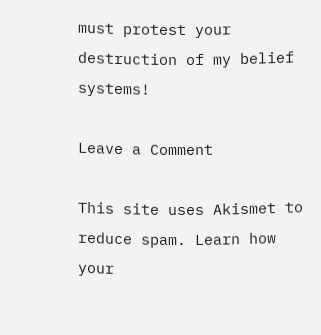must protest your destruction of my belief systems!

Leave a Comment

This site uses Akismet to reduce spam. Learn how your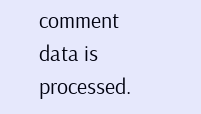comment data is processed.